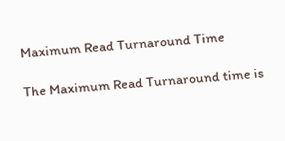Maximum Read Turnaround Time

The Maximum Read Turnaround time is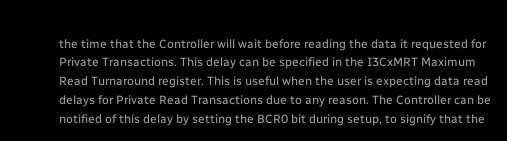the time that the Controller will wait before reading the data it requested for Private Transactions. This delay can be specified in the I3CxMRT Maximum Read Turnaround register. This is useful when the user is expecting data read delays for Private Read Transactions due to any reason. The Controller can be notified of this delay by setting the BCR0 bit during setup, to signify that the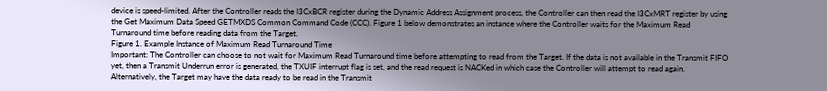device is speed-limited. After the Controller reads the I3CxBCR register during the Dynamic Address Assignment process, the Controller can then read the I3CxMRT register by using the Get Maximum Data Speed GETMXDS Common Command Code (CCC). Figure 1 below demonstrates an instance where the Controller waits for the Maximum Read Turnaround time before reading data from the Target.
Figure 1. Example Instance of Maximum Read Turnaround Time
Important: The Controller can choose to not wait for Maximum Read Turnaround time before attempting to read from the Target. If the data is not available in the Transmit FIFO yet, then a Transmit Underrun error is generated, the TXUIF interrupt flag is set, and the read request is NACKed in which case the Controller will attempt to read again. Alternatively, the Target may have the data ready to be read in the Transmit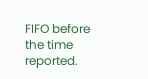FIFO before the time reported.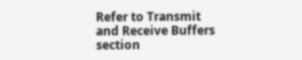Refer to Transmit and Receive Buffers section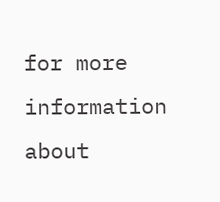for more information about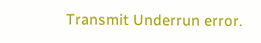Transmit Underrun error.